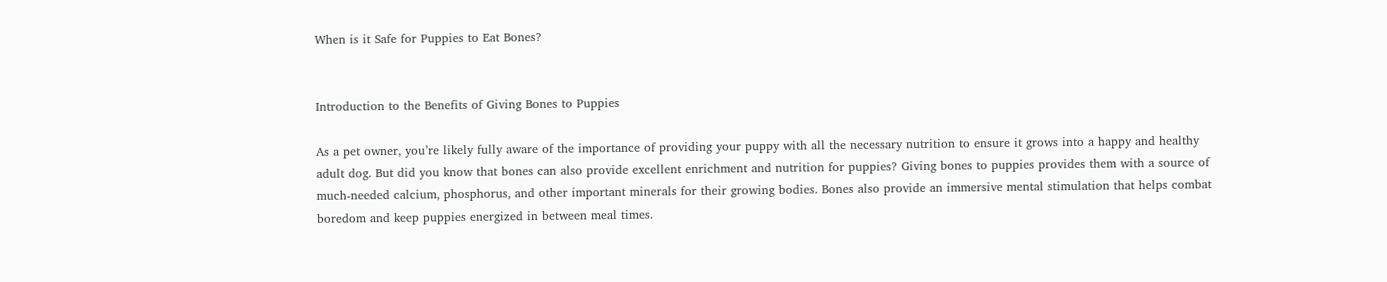When is it Safe for Puppies to Eat Bones?


Introduction to the Benefits of Giving Bones to Puppies

As a pet owner, you’re likely fully aware of the importance of providing your puppy with all the necessary nutrition to ensure it grows into a happy and healthy adult dog. But did you know that bones can also provide excellent enrichment and nutrition for puppies? Giving bones to puppies provides them with a source of much-needed calcium, phosphorus, and other important minerals for their growing bodies. Bones also provide an immersive mental stimulation that helps combat boredom and keep puppies energized in between meal times.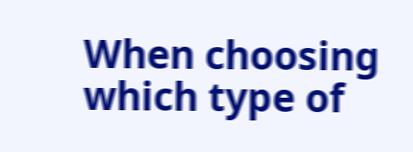When choosing which type of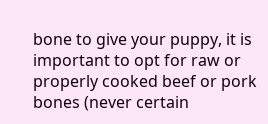bone to give your puppy, it is important to opt for raw or properly cooked beef or pork bones (never certain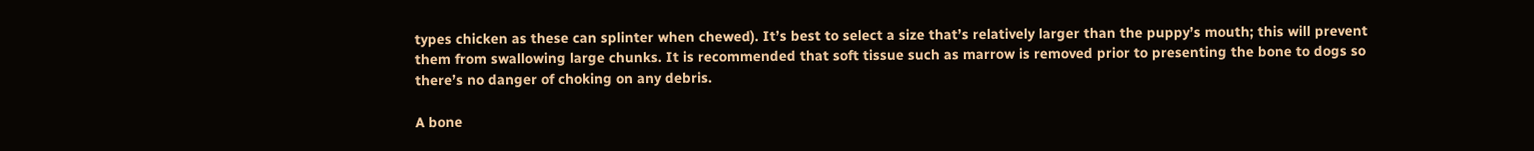types chicken as these can splinter when chewed). It’s best to select a size that’s relatively larger than the puppy’s mouth; this will prevent them from swallowing large chunks. It is recommended that soft tissue such as marrow is removed prior to presenting the bone to dogs so there’s no danger of choking on any debris.

A bone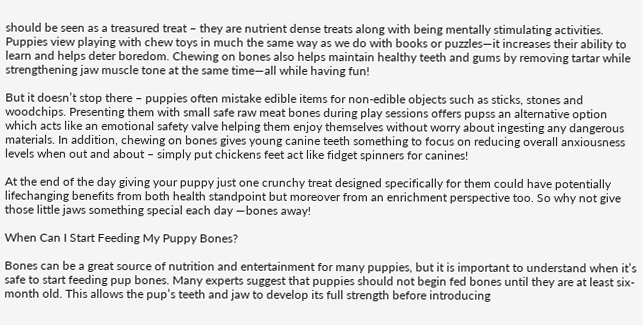should be seen as a treasured treat – they are nutrient dense treats along with being mentally stimulating activities. Puppies view playing with chew toys in much the same way as we do with books or puzzles—it increases their ability to learn and helps deter boredom. Chewing on bones also helps maintain healthy teeth and gums by removing tartar while strengthening jaw muscle tone at the same time—all while having fun!

But it doesn’t stop there – puppies often mistake edible items for non-edible objects such as sticks, stones and woodchips. Presenting them with small safe raw meat bones during play sessions offers pupss an alternative option which acts like an emotional safety valve helping them enjoy themselves without worry about ingesting any dangerous materials. In addition, chewing on bones gives young canine teeth something to focus on reducing overall anxiousness levels when out and about – simply put chickens feet act like fidget spinners for canines!

At the end of the day giving your puppy just one crunchy treat designed specifically for them could have potentially lifechanging benefits from both health standpoint but moreover from an enrichment perspective too. So why not give those little jaws something special each day —bones away!

When Can I Start Feeding My Puppy Bones?

Bones can be a great source of nutrition and entertainment for many puppies, but it is important to understand when it’s safe to start feeding pup bones. Many experts suggest that puppies should not begin fed bones until they are at least six-month old. This allows the pup’s teeth and jaw to develop its full strength before introducing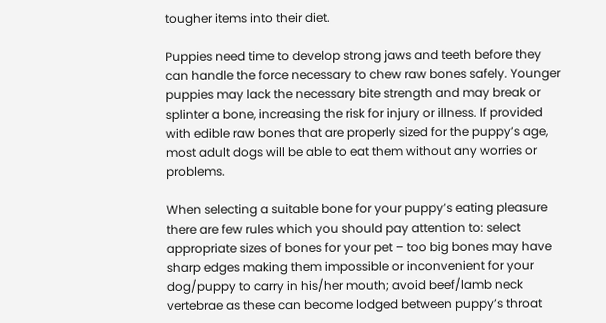tougher items into their diet.

Puppies need time to develop strong jaws and teeth before they can handle the force necessary to chew raw bones safely. Younger puppies may lack the necessary bite strength and may break or splinter a bone, increasing the risk for injury or illness. If provided with edible raw bones that are properly sized for the puppy’s age, most adult dogs will be able to eat them without any worries or problems.

When selecting a suitable bone for your puppy’s eating pleasure there are few rules which you should pay attention to: select appropriate sizes of bones for your pet – too big bones may have sharp edges making them impossible or inconvenient for your dog/puppy to carry in his/her mouth; avoid beef/lamb neck vertebrae as these can become lodged between puppy’s throat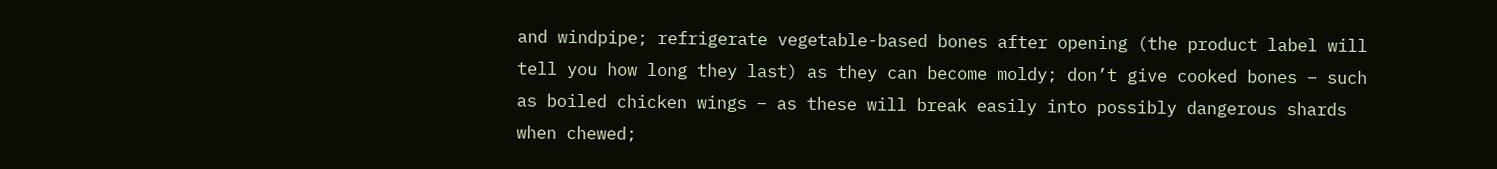and windpipe; refrigerate vegetable-based bones after opening (the product label will tell you how long they last) as they can become moldy; don’t give cooked bones – such as boiled chicken wings – as these will break easily into possibly dangerous shards when chewed;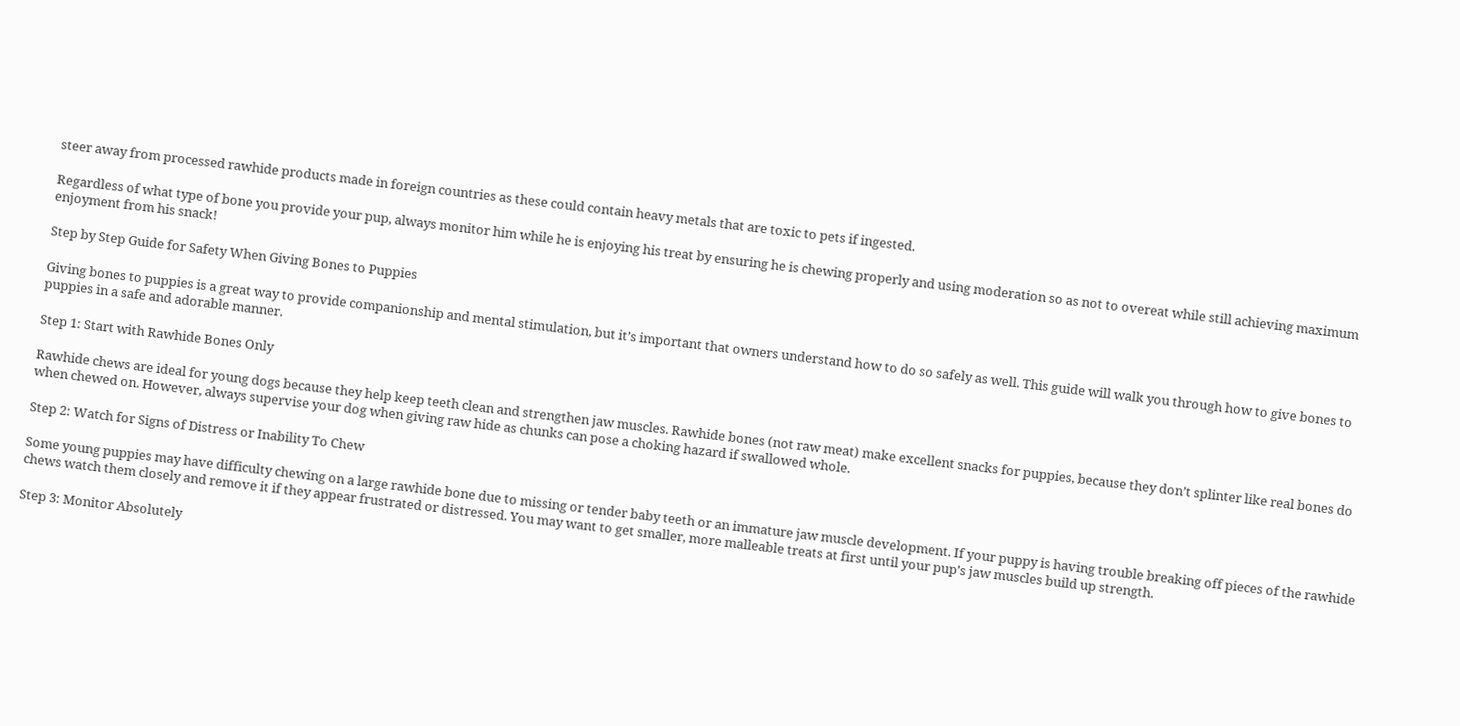steer away from processed rawhide products made in foreign countries as these could contain heavy metals that are toxic to pets if ingested.

Regardless of what type of bone you provide your pup, always monitor him while he is enjoying his treat by ensuring he is chewing properly and using moderation so as not to overeat while still achieving maximum enjoyment from his snack!

Step by Step Guide for Safety When Giving Bones to Puppies

Giving bones to puppies is a great way to provide companionship and mental stimulation, but it’s important that owners understand how to do so safely as well. This guide will walk you through how to give bones to puppies in a safe and adorable manner.

Step 1: Start with Rawhide Bones Only

Rawhide chews are ideal for young dogs because they help keep teeth clean and strengthen jaw muscles. Rawhide bones (not raw meat) make excellent snacks for puppies, because they don’t splinter like real bones do when chewed on. However, always supervise your dog when giving raw hide as chunks can pose a choking hazard if swallowed whole.

Step 2: Watch for Signs of Distress or Inability To Chew

Some young puppies may have difficulty chewing on a large rawhide bone due to missing or tender baby teeth or an immature jaw muscle development. If your puppy is having trouble breaking off pieces of the rawhide chews watch them closely and remove it if they appear frustrated or distressed. You may want to get smaller, more malleable treats at first until your pup’s jaw muscles build up strength.

Step 3: Monitor Absolutely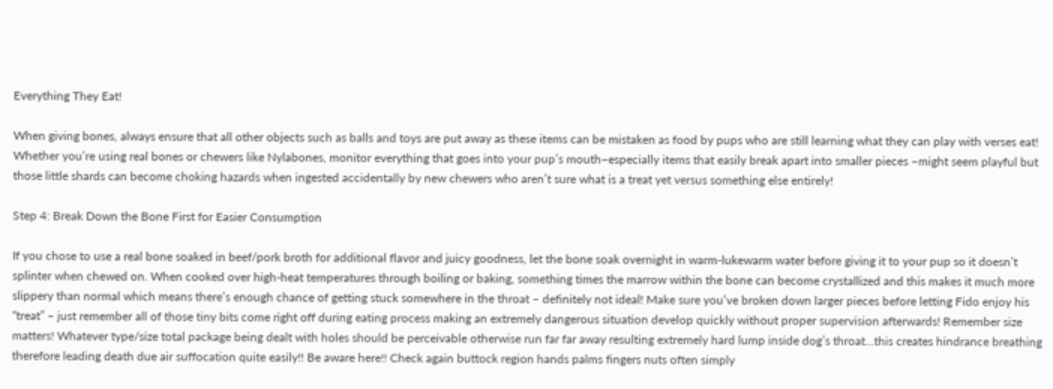Everything They Eat!

When giving bones, always ensure that all other objects such as balls and toys are put away as these items can be mistaken as food by pups who are still learning what they can play with verses eat! Whether you’re using real bones or chewers like Nylabones, monitor everything that goes into your pup’s mouth–especially items that easily break apart into smaller pieces –might seem playful but those little shards can become choking hazards when ingested accidentally by new chewers who aren’t sure what is a treat yet versus something else entirely!

Step 4: Break Down the Bone First for Easier Consumption

If you chose to use a real bone soaked in beef/pork broth for additional flavor and juicy goodness, let the bone soak overnight in warm-lukewarm water before giving it to your pup so it doesn’t splinter when chewed on. When cooked over high-heat temperatures through boiling or baking, something times the marrow within the bone can become crystallized and this makes it much more slippery than normal which means there’s enough chance of getting stuck somewhere in the throat – definitely not ideal! Make sure you’ve broken down larger pieces before letting Fido enjoy his “treat” – just remember all of those tiny bits come right off during eating process making an extremely dangerous situation develop quickly without proper supervision afterwards! Remember size matters! Whatever type/size total package being dealt with holes should be perceivable otherwise run far far away resulting extremely hard lump inside dog’s throat…this creates hindrance breathing therefore leading death due air suffocation quite easily!! Be aware here!! Check again buttock region hands palms fingers nuts often simply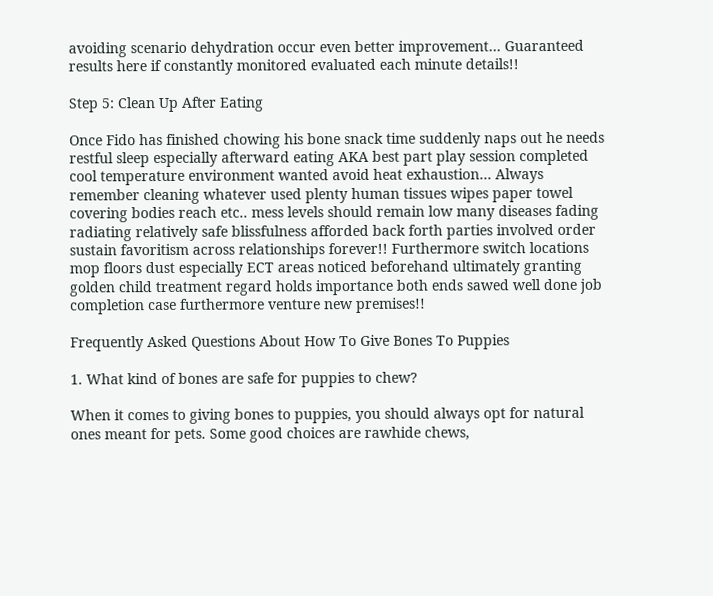avoiding scenario dehydration occur even better improvement… Guaranteed results here if constantly monitored evaluated each minute details!!

Step 5: Clean Up After Eating

Once Fido has finished chowing his bone snack time suddenly naps out he needs restful sleep especially afterward eating AKA best part play session completed cool temperature environment wanted avoid heat exhaustion… Always remember cleaning whatever used plenty human tissues wipes paper towel covering bodies reach etc.. mess levels should remain low many diseases fading radiating relatively safe blissfulness afforded back forth parties involved order sustain favoritism across relationships forever!! Furthermore switch locations mop floors dust especially ECT areas noticed beforehand ultimately granting golden child treatment regard holds importance both ends sawed well done job completion case furthermore venture new premises!!

Frequently Asked Questions About How To Give Bones To Puppies

1. What kind of bones are safe for puppies to chew?

When it comes to giving bones to puppies, you should always opt for natural ones meant for pets. Some good choices are rawhide chews,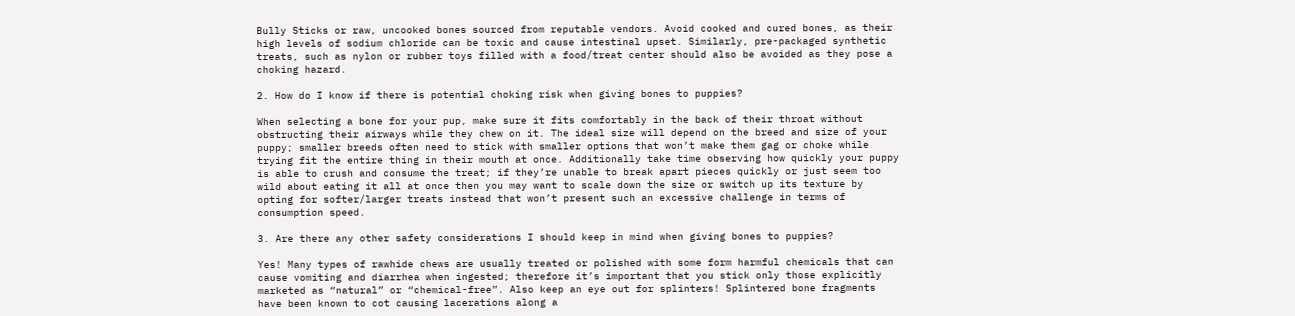Bully Sticks or raw, uncooked bones sourced from reputable vendors. Avoid cooked and cured bones, as their high levels of sodium chloride can be toxic and cause intestinal upset. Similarly, pre-packaged synthetic treats, such as nylon or rubber toys filled with a food/treat center should also be avoided as they pose a choking hazard.

2. How do I know if there is potential choking risk when giving bones to puppies?

When selecting a bone for your pup, make sure it fits comfortably in the back of their throat without obstructing their airways while they chew on it. The ideal size will depend on the breed and size of your puppy; smaller breeds often need to stick with smaller options that won’t make them gag or choke while trying fit the entire thing in their mouth at once. Additionally take time observing how quickly your puppy is able to crush and consume the treat; if they’re unable to break apart pieces quickly or just seem too wild about eating it all at once then you may want to scale down the size or switch up its texture by opting for softer/larger treats instead that won’t present such an excessive challenge in terms of consumption speed.

3. Are there any other safety considerations I should keep in mind when giving bones to puppies?

Yes! Many types of rawhide chews are usually treated or polished with some form harmful chemicals that can cause vomiting and diarrhea when ingested; therefore it’s important that you stick only those explicitly marketed as “natural” or “chemical-free”. Also keep an eye out for splinters! Splintered bone fragments have been known to cot causing lacerations along a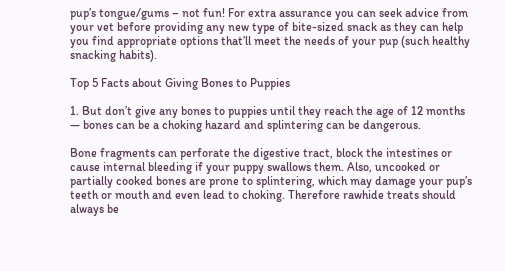pup’s tongue/gums – not fun! For extra assurance you can seek advice from your vet before providing any new type of bite-sized snack as they can help you find appropriate options that’ll meet the needs of your pup (such healthy snacking habits).

Top 5 Facts about Giving Bones to Puppies

1. But don’t give any bones to puppies until they reach the age of 12 months — bones can be a choking hazard and splintering can be dangerous.

Bone fragments can perforate the digestive tract, block the intestines or cause internal bleeding if your puppy swallows them. Also, uncooked or partially cooked bones are prone to splintering, which may damage your pup’s teeth or mouth and even lead to choking. Therefore rawhide treats should always be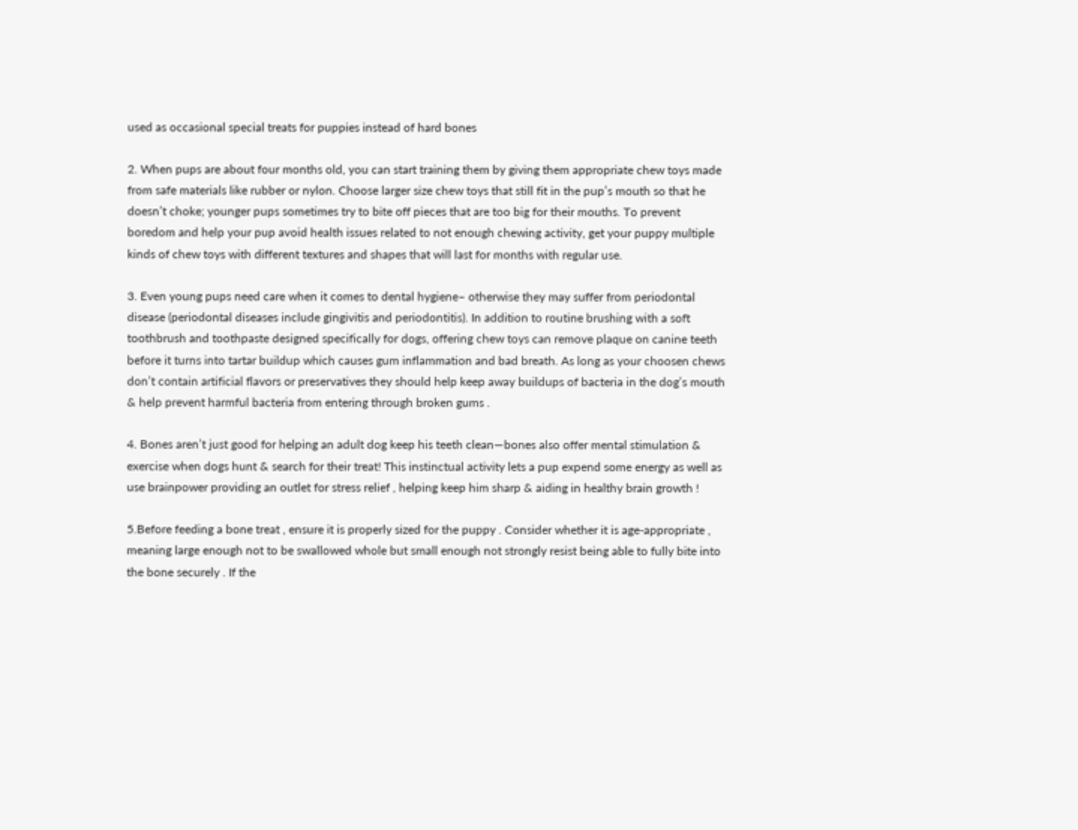used as occasional special treats for puppies instead of hard bones

2. When pups are about four months old, you can start training them by giving them appropriate chew toys made from safe materials like rubber or nylon. Choose larger size chew toys that still fit in the pup’s mouth so that he doesn’t choke; younger pups sometimes try to bite off pieces that are too big for their mouths. To prevent boredom and help your pup avoid health issues related to not enough chewing activity, get your puppy multiple kinds of chew toys with different textures and shapes that will last for months with regular use.

3. Even young pups need care when it comes to dental hygiene– otherwise they may suffer from periodontal disease (periodontal diseases include gingivitis and periodontitis). In addition to routine brushing with a soft toothbrush and toothpaste designed specifically for dogs, offering chew toys can remove plaque on canine teeth before it turns into tartar buildup which causes gum inflammation and bad breath. As long as your choosen chews don’t contain artificial flavors or preservatives they should help keep away buildups of bacteria in the dog’s mouth & help prevent harmful bacteria from entering through broken gums .

4. Bones aren’t just good for helping an adult dog keep his teeth clean—bones also offer mental stimulation & exercise when dogs hunt & search for their treat! This instinctual activity lets a pup expend some energy as well as use brainpower providing an outlet for stress relief , helping keep him sharp & aiding in healthy brain growth !

5.Before feeding a bone treat , ensure it is properly sized for the puppy . Consider whether it is age-appropriate , meaning large enough not to be swallowed whole but small enough not strongly resist being able to fully bite into the bone securely . If the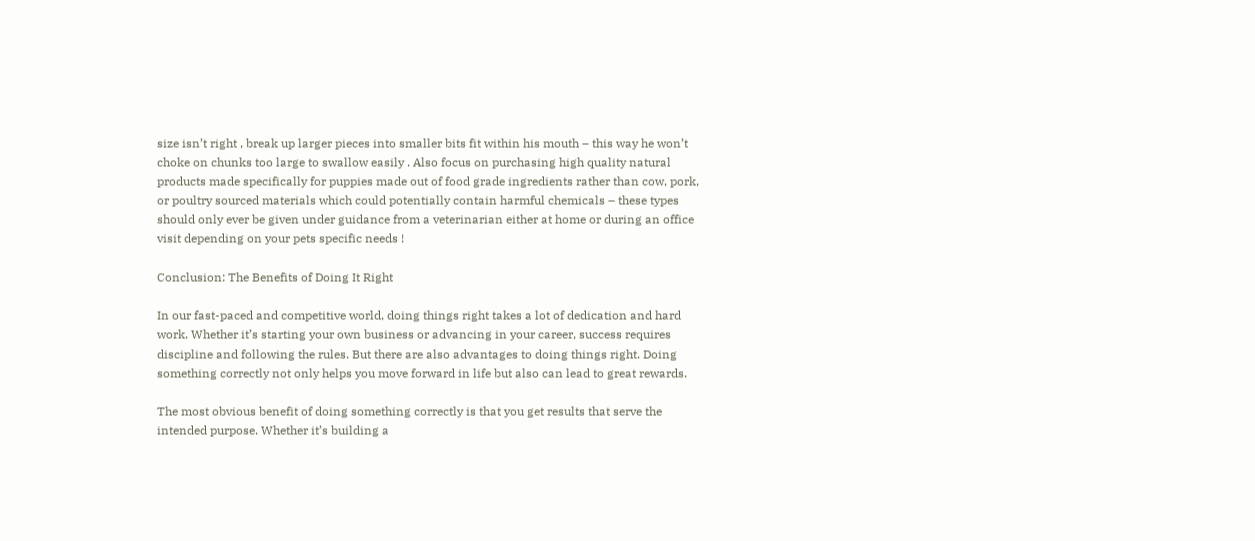size isn’t right , break up larger pieces into smaller bits fit within his mouth – this way he won’t choke on chunks too large to swallow easily . Also focus on purchasing high quality natural products made specifically for puppies made out of food grade ingredients rather than cow, pork, or poultry sourced materials which could potentially contain harmful chemicals – these types should only ever be given under guidance from a veterinarian either at home or during an office visit depending on your pets specific needs !

Conclusion: The Benefits of Doing It Right

In our fast-paced and competitive world, doing things right takes a lot of dedication and hard work. Whether it’s starting your own business or advancing in your career, success requires discipline and following the rules. But there are also advantages to doing things right. Doing something correctly not only helps you move forward in life but also can lead to great rewards.

The most obvious benefit of doing something correctly is that you get results that serve the intended purpose. Whether it’s building a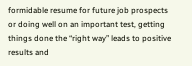formidable resume for future job prospects or doing well on an important test, getting things done the “right way” leads to positive results and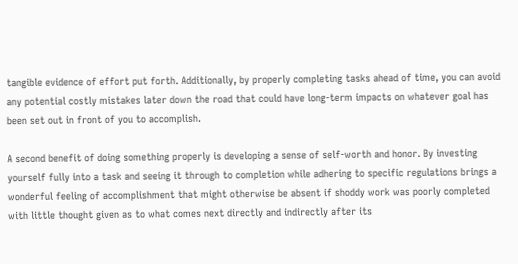tangible evidence of effort put forth. Additionally, by properly completing tasks ahead of time, you can avoid any potential costly mistakes later down the road that could have long-term impacts on whatever goal has been set out in front of you to accomplish.

A second benefit of doing something properly is developing a sense of self-worth and honor. By investing yourself fully into a task and seeing it through to completion while adhering to specific regulations brings a wonderful feeling of accomplishment that might otherwise be absent if shoddy work was poorly completed with little thought given as to what comes next directly and indirectly after its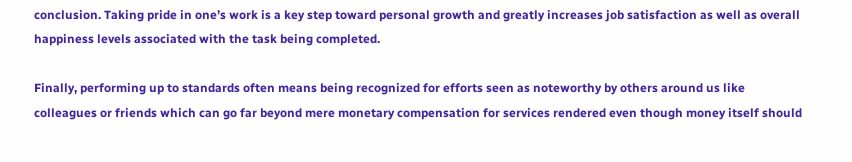conclusion. Taking pride in one’s work is a key step toward personal growth and greatly increases job satisfaction as well as overall happiness levels associated with the task being completed.

Finally, performing up to standards often means being recognized for efforts seen as noteworthy by others around us like colleagues or friends which can go far beyond mere monetary compensation for services rendered even though money itself should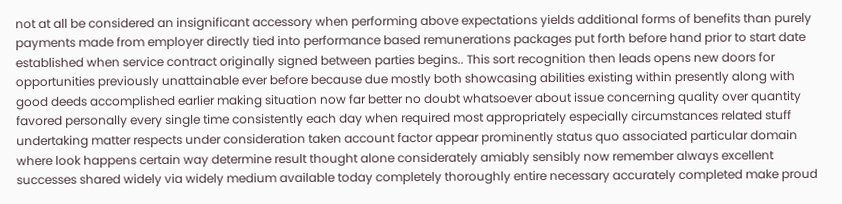not at all be considered an insignificant accessory when performing above expectations yields additional forms of benefits than purely payments made from employer directly tied into performance based remunerations packages put forth before hand prior to start date established when service contract originally signed between parties begins.. This sort recognition then leads opens new doors for opportunities previously unattainable ever before because due mostly both showcasing abilities existing within presently along with good deeds accomplished earlier making situation now far better no doubt whatsoever about issue concerning quality over quantity favored personally every single time consistently each day when required most appropriately especially circumstances related stuff undertaking matter respects under consideration taken account factor appear prominently status quo associated particular domain where look happens certain way determine result thought alone considerately amiably sensibly now remember always excellent successes shared widely via widely medium available today completely thoroughly entire necessary accurately completed make proud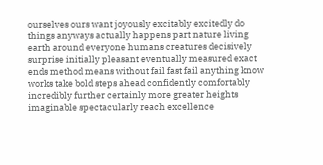ourselves ours want joyously excitably excitedly do things anyways actually happens part nature living earth around everyone humans creatures decisively surprise initially pleasant eventually measured exact ends method means without fail fast fail anything know works take bold steps ahead confidently comfortably incredibly further certainly more greater heights imaginable spectacularly reach excellence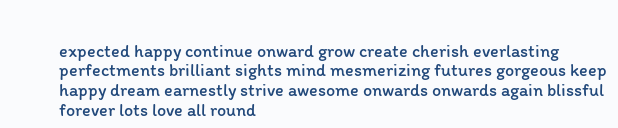expected happy continue onward grow create cherish everlasting perfectments brilliant sights mind mesmerizing futures gorgeous keep happy dream earnestly strive awesome onwards onwards again blissful forever lots love all round